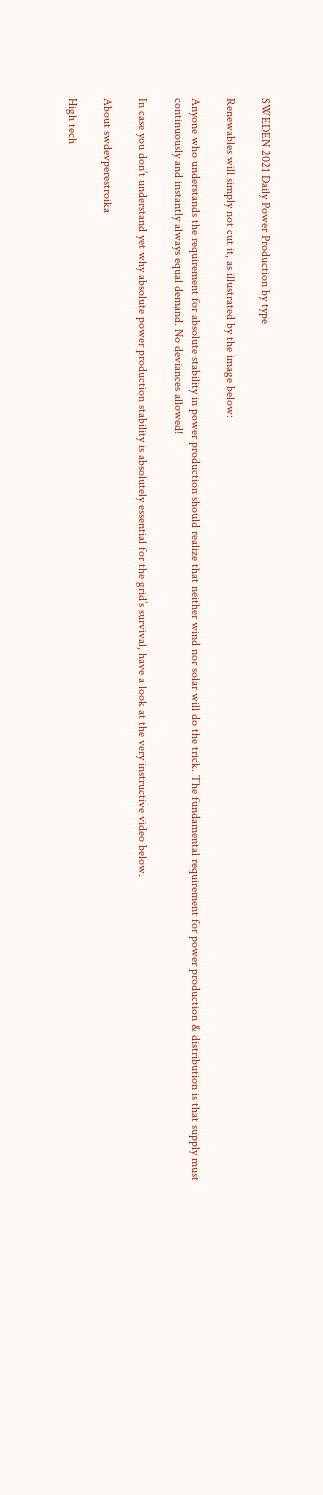SWEDEN 2021 Daily Power Production by type

Renewables will simply not cut it, as illustrated by the image below:

Anyone who understands the requirement for absolute stability in power production should realize that neither wind nor solar will do the trick. The fundamental requirement for power production & distribution is that supply must continuously and instantly always equal demand. No deviances allowed!

In case you don’t understand yet why absolute power production stability is absolutely essential for the grid’s survival, have a look at the very instructive video below.

About swdevperestroika

High tech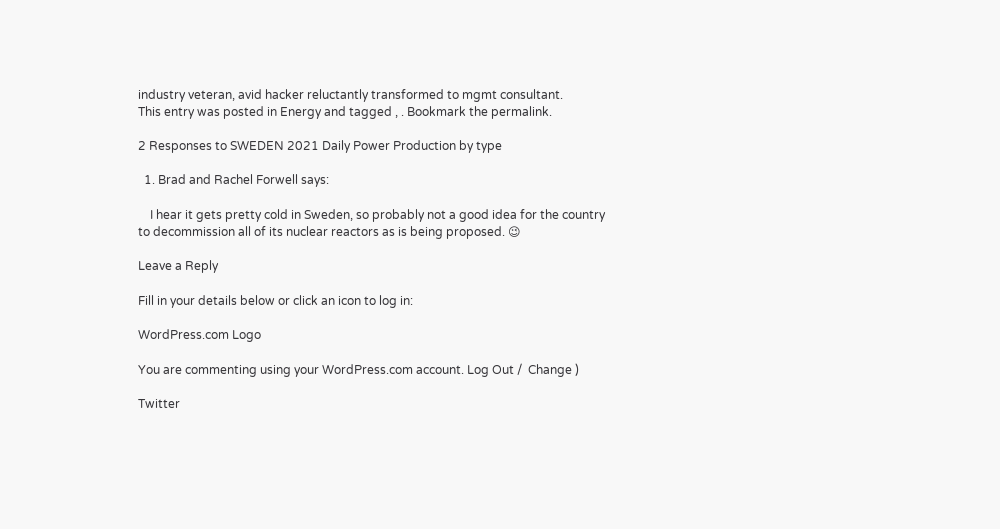industry veteran, avid hacker reluctantly transformed to mgmt consultant.
This entry was posted in Energy and tagged , . Bookmark the permalink.

2 Responses to SWEDEN 2021 Daily Power Production by type

  1. Brad and Rachel Forwell says:

    I hear it gets pretty cold in Sweden, so probably not a good idea for the country to decommission all of its nuclear reactors as is being proposed. 😉

Leave a Reply

Fill in your details below or click an icon to log in:

WordPress.com Logo

You are commenting using your WordPress.com account. Log Out /  Change )

Twitter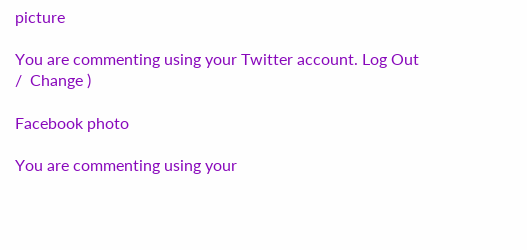picture

You are commenting using your Twitter account. Log Out /  Change )

Facebook photo

You are commenting using your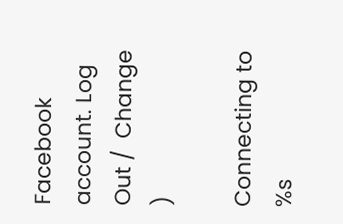Facebook account. Log Out /  Change )

Connecting to %s